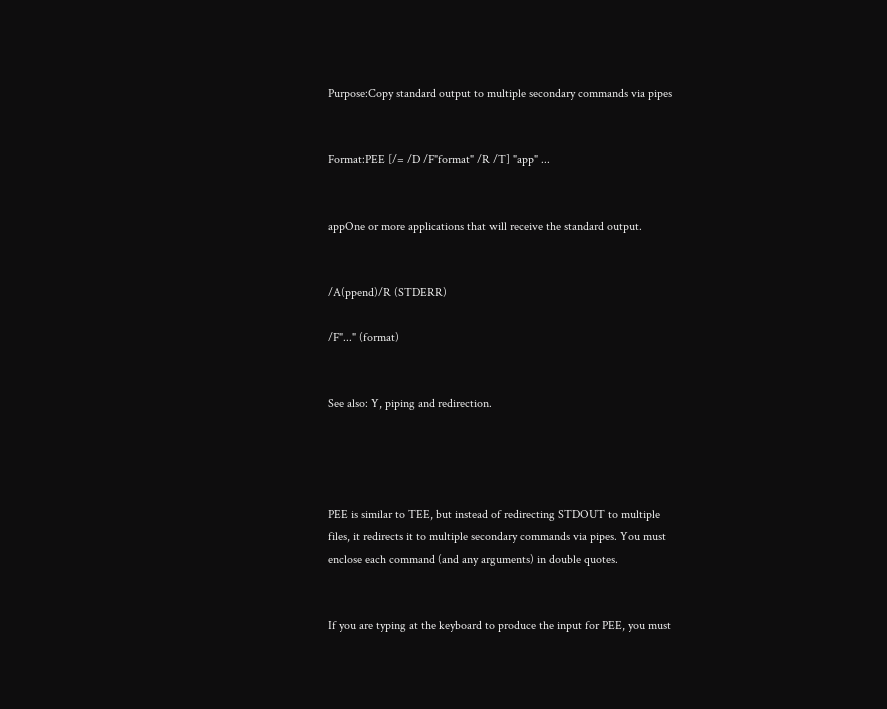Purpose:Copy standard output to multiple secondary commands via pipes


Format:PEE [/= /D /F"format" /R /T] "app" ...


appOne or more applications that will receive the standard output.


/A(ppend)/R (STDERR)

/F"..." (format)


See also: Y, piping and redirection.




PEE is similar to TEE, but instead of redirecting STDOUT to multiple files, it redirects it to multiple secondary commands via pipes. You must enclose each command (and any arguments) in double quotes.


If you are typing at the keyboard to produce the input for PEE, you must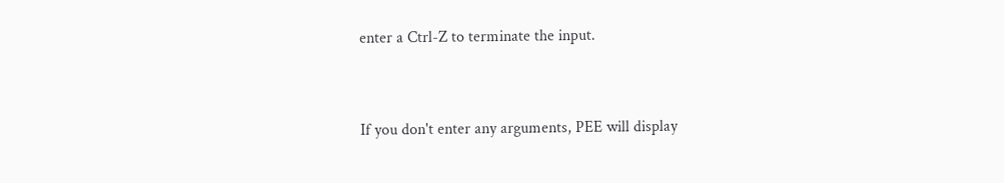enter a Ctrl-Z to terminate the input.


If you don't enter any arguments, PEE will display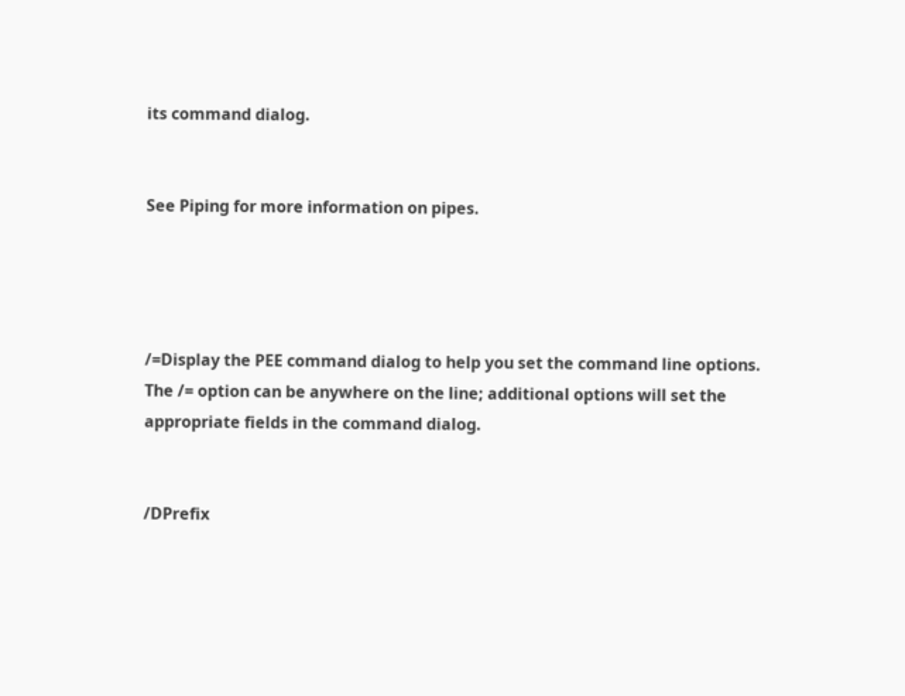its command dialog.


See Piping for more information on pipes.




/=Display the PEE command dialog to help you set the command line options. The /= option can be anywhere on the line; additional options will set the appropriate fields in the command dialog.


/DPrefix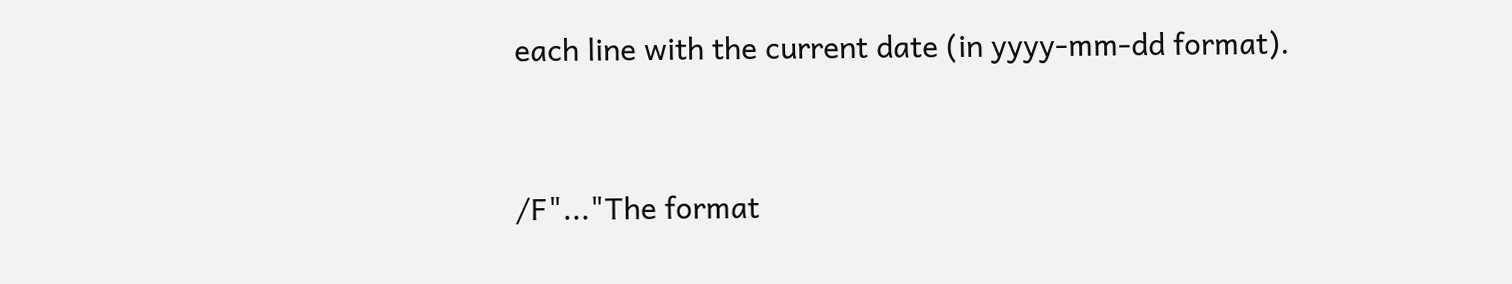each line with the current date (in yyyy-mm-dd format).


/F"..."The format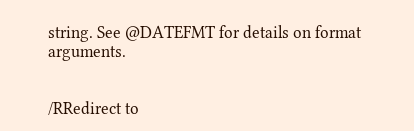string. See @DATEFMT for details on format arguments.


/RRedirect to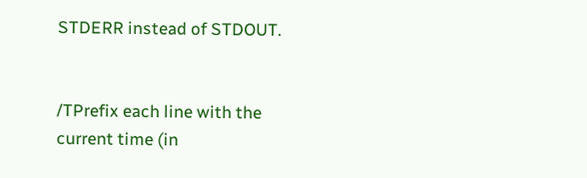STDERR instead of STDOUT.


/TPrefix each line with the current time (in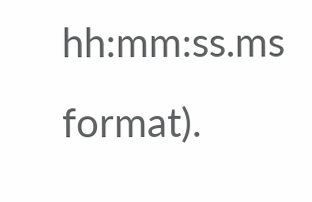hh:mm:ss.ms format).